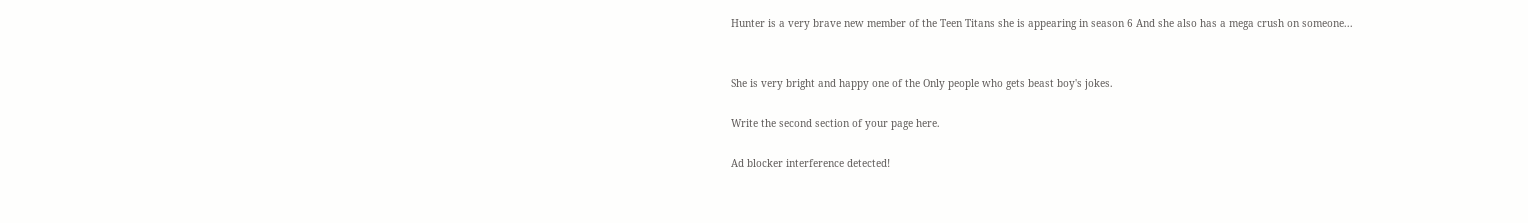Hunter is a very brave new member of the Teen Titans she is appearing in season 6 And she also has a mega crush on someone...


She is very bright and happy one of the Only people who gets beast boy's jokes.

Write the second section of your page here.

Ad blocker interference detected!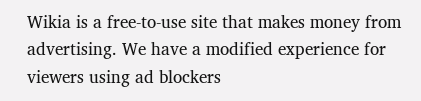Wikia is a free-to-use site that makes money from advertising. We have a modified experience for viewers using ad blockers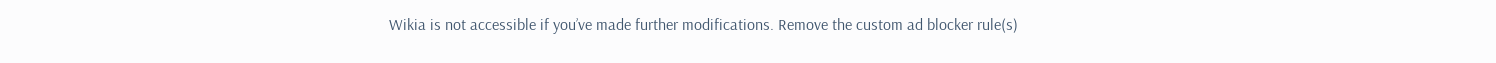Wikia is not accessible if you’ve made further modifications. Remove the custom ad blocker rule(s)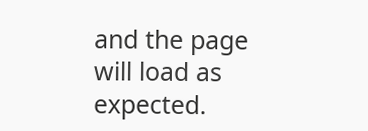and the page will load as expected.